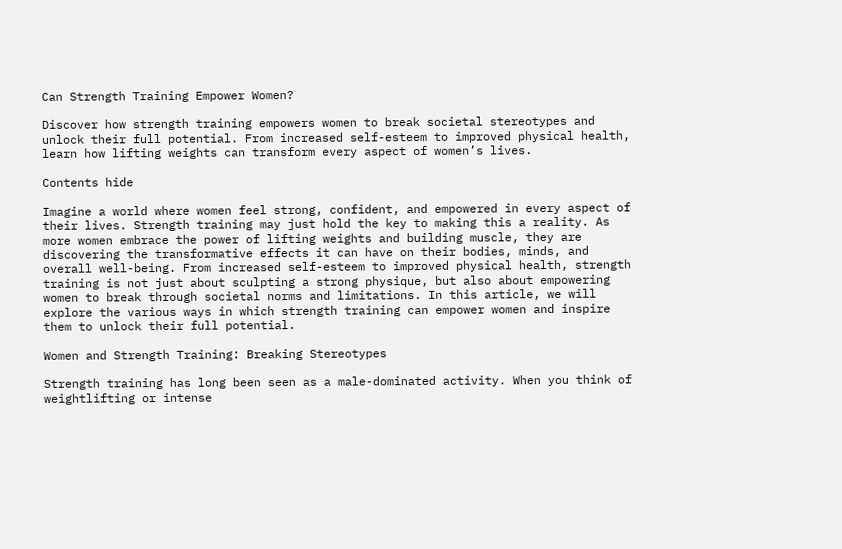Can Strength Training Empower Women?

Discover how strength training empowers women to break societal stereotypes and unlock their full potential. From increased self-esteem to improved physical health, learn how lifting weights can transform every aspect of women’s lives.

Contents hide

Imagine a world where women feel strong, confident, and empowered in every aspect of their lives. Strength training may just hold the key to making this a reality. As more women embrace the power of lifting weights and building muscle, they are discovering the transformative effects it can have on their bodies, minds, and overall well-being. From increased self-esteem to improved physical health, strength training is not just about sculpting a strong physique, but also about empowering women to break through societal norms and limitations. In this article, we will explore the various ways in which strength training can empower women and inspire them to unlock their full potential.

Women and Strength Training: Breaking Stereotypes

Strength training has long been seen as a male-dominated activity. When you think of weightlifting or intense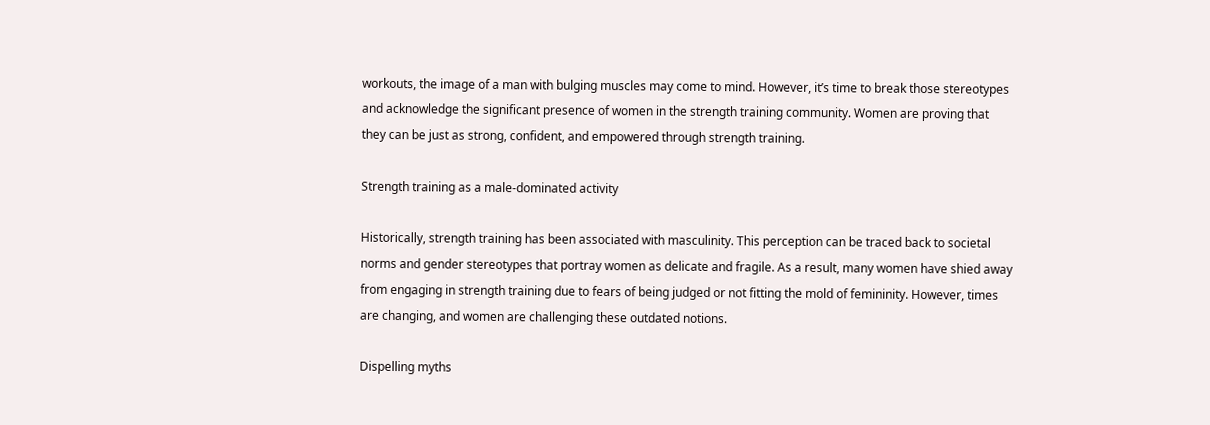workouts, the image of a man with bulging muscles may come to mind. However, it’s time to break those stereotypes and acknowledge the significant presence of women in the strength training community. Women are proving that they can be just as strong, confident, and empowered through strength training.

Strength training as a male-dominated activity

Historically, strength training has been associated with masculinity. This perception can be traced back to societal norms and gender stereotypes that portray women as delicate and fragile. As a result, many women have shied away from engaging in strength training due to fears of being judged or not fitting the mold of femininity. However, times are changing, and women are challenging these outdated notions.

Dispelling myths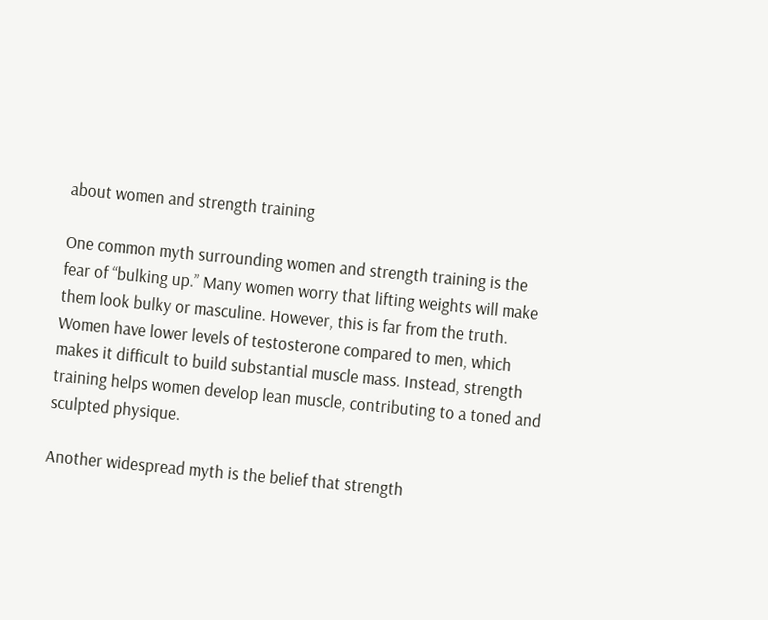about women and strength training

One common myth surrounding women and strength training is the fear of “bulking up.” Many women worry that lifting weights will make them look bulky or masculine. However, this is far from the truth. Women have lower levels of testosterone compared to men, which makes it difficult to build substantial muscle mass. Instead, strength training helps women develop lean muscle, contributing to a toned and sculpted physique.

Another widespread myth is the belief that strength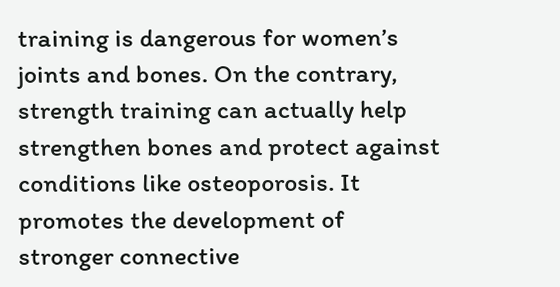training is dangerous for women’s joints and bones. On the contrary, strength training can actually help strengthen bones and protect against conditions like osteoporosis. It promotes the development of stronger connective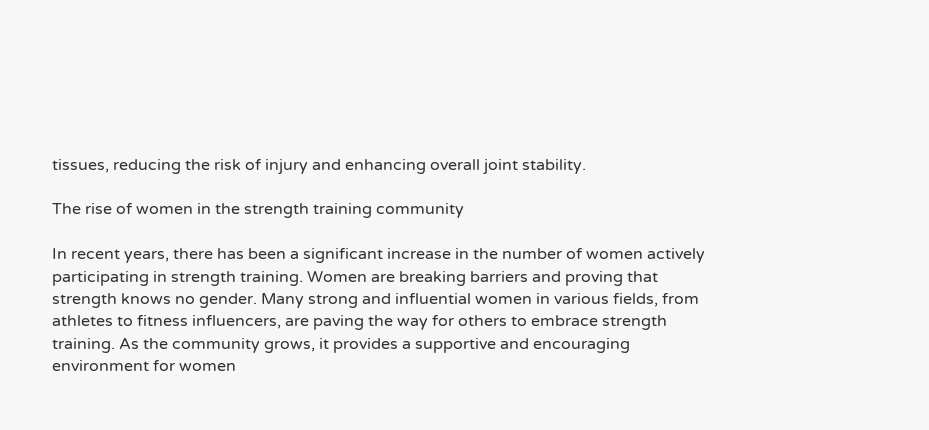tissues, reducing the risk of injury and enhancing overall joint stability.

The rise of women in the strength training community

In recent years, there has been a significant increase in the number of women actively participating in strength training. Women are breaking barriers and proving that strength knows no gender. Many strong and influential women in various fields, from athletes to fitness influencers, are paving the way for others to embrace strength training. As the community grows, it provides a supportive and encouraging environment for women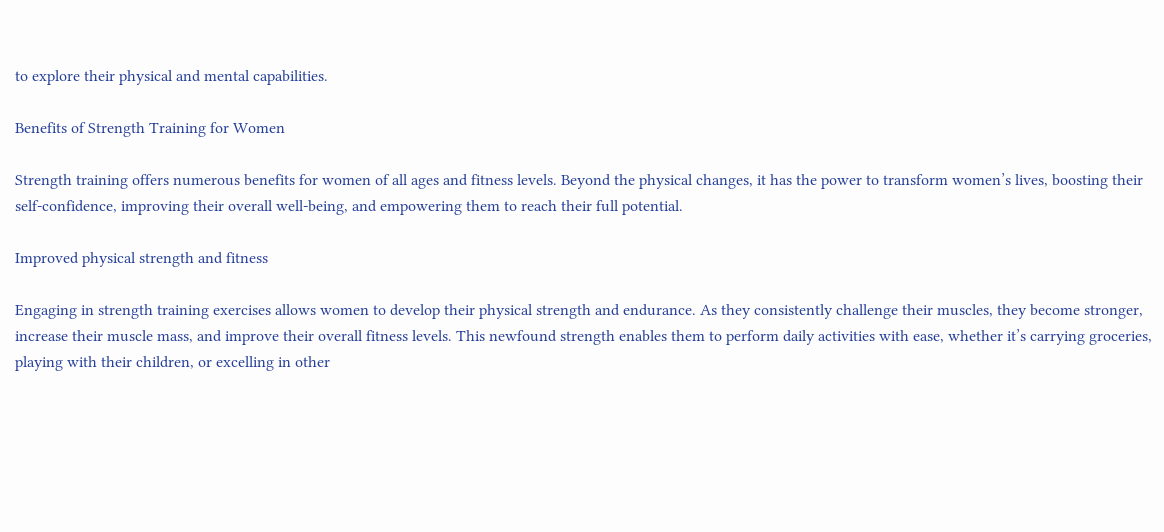to explore their physical and mental capabilities.

Benefits of Strength Training for Women

Strength training offers numerous benefits for women of all ages and fitness levels. Beyond the physical changes, it has the power to transform women’s lives, boosting their self-confidence, improving their overall well-being, and empowering them to reach their full potential.

Improved physical strength and fitness

Engaging in strength training exercises allows women to develop their physical strength and endurance. As they consistently challenge their muscles, they become stronger, increase their muscle mass, and improve their overall fitness levels. This newfound strength enables them to perform daily activities with ease, whether it’s carrying groceries, playing with their children, or excelling in other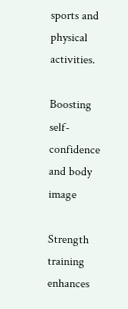sports and physical activities.

Boosting self-confidence and body image

Strength training enhances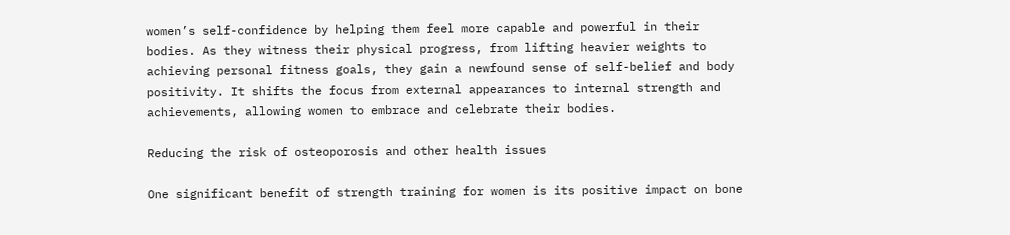women’s self-confidence by helping them feel more capable and powerful in their bodies. As they witness their physical progress, from lifting heavier weights to achieving personal fitness goals, they gain a newfound sense of self-belief and body positivity. It shifts the focus from external appearances to internal strength and achievements, allowing women to embrace and celebrate their bodies.

Reducing the risk of osteoporosis and other health issues

One significant benefit of strength training for women is its positive impact on bone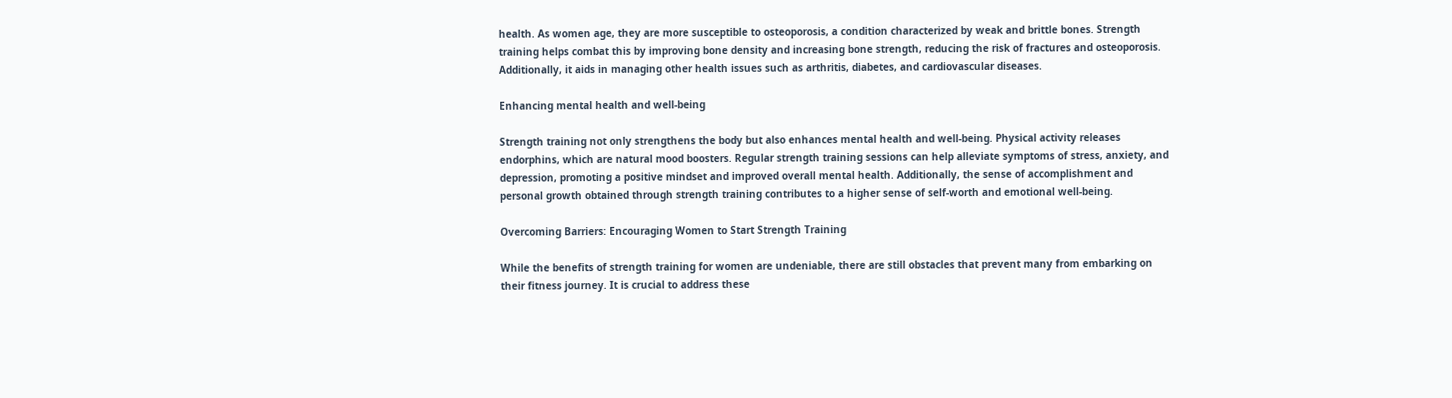health. As women age, they are more susceptible to osteoporosis, a condition characterized by weak and brittle bones. Strength training helps combat this by improving bone density and increasing bone strength, reducing the risk of fractures and osteoporosis. Additionally, it aids in managing other health issues such as arthritis, diabetes, and cardiovascular diseases.

Enhancing mental health and well-being

Strength training not only strengthens the body but also enhances mental health and well-being. Physical activity releases endorphins, which are natural mood boosters. Regular strength training sessions can help alleviate symptoms of stress, anxiety, and depression, promoting a positive mindset and improved overall mental health. Additionally, the sense of accomplishment and personal growth obtained through strength training contributes to a higher sense of self-worth and emotional well-being.

Overcoming Barriers: Encouraging Women to Start Strength Training

While the benefits of strength training for women are undeniable, there are still obstacles that prevent many from embarking on their fitness journey. It is crucial to address these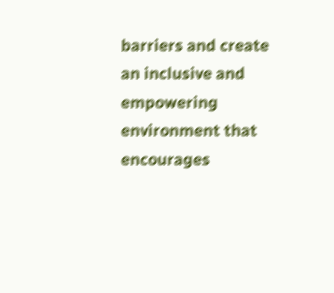barriers and create an inclusive and empowering environment that encourages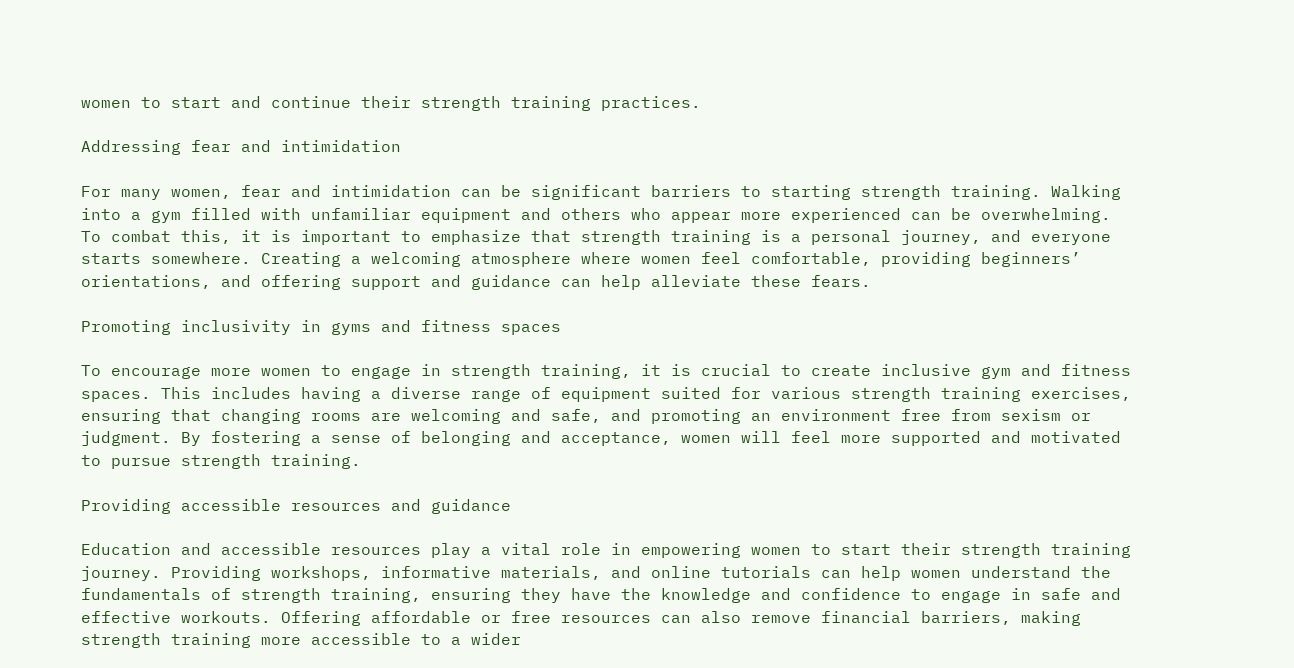women to start and continue their strength training practices.

Addressing fear and intimidation

For many women, fear and intimidation can be significant barriers to starting strength training. Walking into a gym filled with unfamiliar equipment and others who appear more experienced can be overwhelming. To combat this, it is important to emphasize that strength training is a personal journey, and everyone starts somewhere. Creating a welcoming atmosphere where women feel comfortable, providing beginners’ orientations, and offering support and guidance can help alleviate these fears.

Promoting inclusivity in gyms and fitness spaces

To encourage more women to engage in strength training, it is crucial to create inclusive gym and fitness spaces. This includes having a diverse range of equipment suited for various strength training exercises, ensuring that changing rooms are welcoming and safe, and promoting an environment free from sexism or judgment. By fostering a sense of belonging and acceptance, women will feel more supported and motivated to pursue strength training.

Providing accessible resources and guidance

Education and accessible resources play a vital role in empowering women to start their strength training journey. Providing workshops, informative materials, and online tutorials can help women understand the fundamentals of strength training, ensuring they have the knowledge and confidence to engage in safe and effective workouts. Offering affordable or free resources can also remove financial barriers, making strength training more accessible to a wider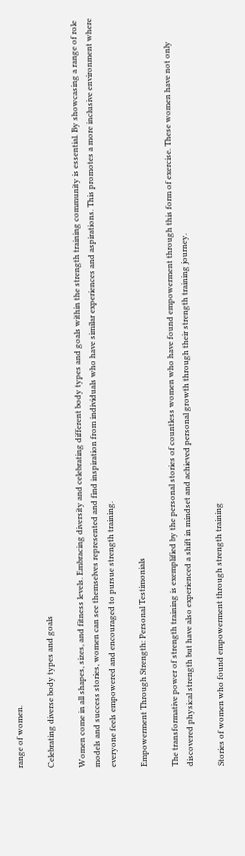range of women.

Celebrating diverse body types and goals

Women come in all shapes, sizes, and fitness levels. Embracing diversity and celebrating different body types and goals within the strength training community is essential. By showcasing a range of role models and success stories, women can see themselves represented and find inspiration from individuals who have similar experiences and aspirations. This promotes a more inclusive environment where everyone feels empowered and encouraged to pursue strength training.

Empowerment Through Strength: Personal Testimonials

The transformative power of strength training is exemplified by the personal stories of countless women who have found empowerment through this form of exercise. These women have not only discovered physical strength but have also experienced a shift in mindset and achieved personal growth through their strength training journey.

Stories of women who found empowerment through strength training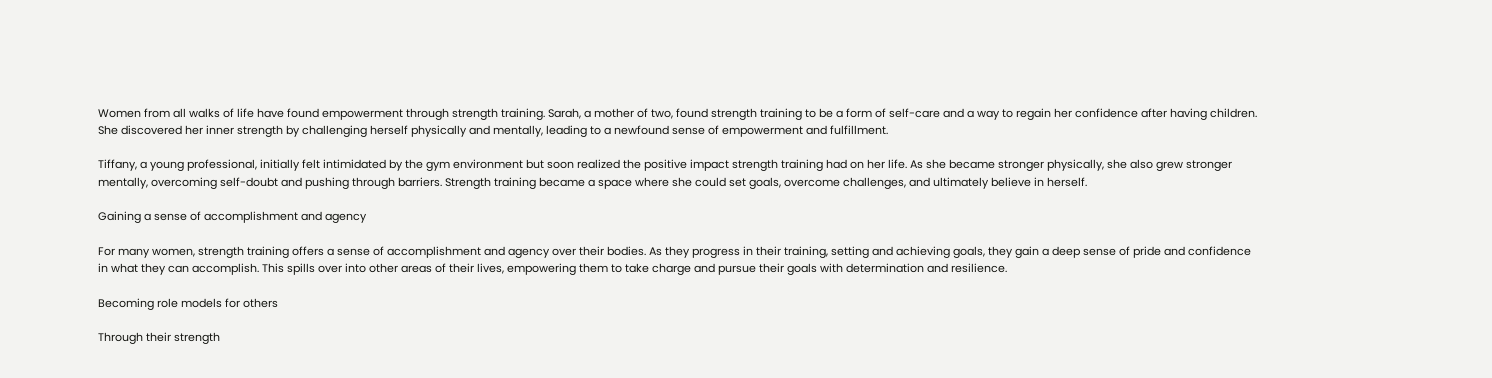Women from all walks of life have found empowerment through strength training. Sarah, a mother of two, found strength training to be a form of self-care and a way to regain her confidence after having children. She discovered her inner strength by challenging herself physically and mentally, leading to a newfound sense of empowerment and fulfillment.

Tiffany, a young professional, initially felt intimidated by the gym environment but soon realized the positive impact strength training had on her life. As she became stronger physically, she also grew stronger mentally, overcoming self-doubt and pushing through barriers. Strength training became a space where she could set goals, overcome challenges, and ultimately believe in herself.

Gaining a sense of accomplishment and agency

For many women, strength training offers a sense of accomplishment and agency over their bodies. As they progress in their training, setting and achieving goals, they gain a deep sense of pride and confidence in what they can accomplish. This spills over into other areas of their lives, empowering them to take charge and pursue their goals with determination and resilience.

Becoming role models for others

Through their strength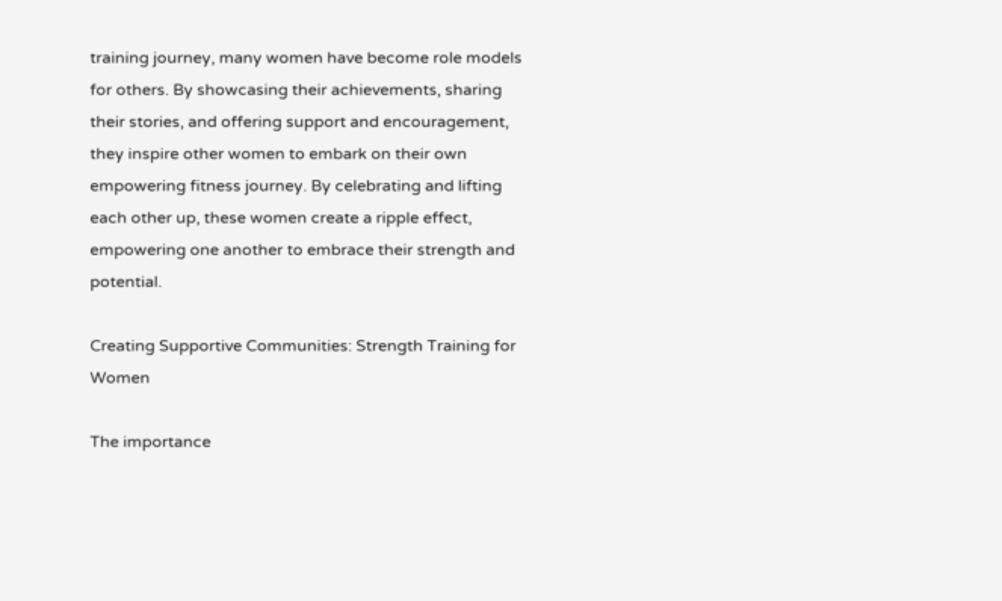training journey, many women have become role models for others. By showcasing their achievements, sharing their stories, and offering support and encouragement, they inspire other women to embark on their own empowering fitness journey. By celebrating and lifting each other up, these women create a ripple effect, empowering one another to embrace their strength and potential.

Creating Supportive Communities: Strength Training for Women

The importance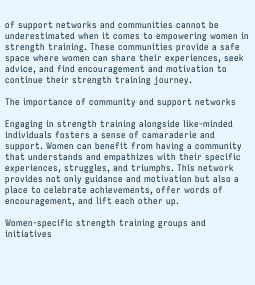of support networks and communities cannot be underestimated when it comes to empowering women in strength training. These communities provide a safe space where women can share their experiences, seek advice, and find encouragement and motivation to continue their strength training journey.

The importance of community and support networks

Engaging in strength training alongside like-minded individuals fosters a sense of camaraderie and support. Women can benefit from having a community that understands and empathizes with their specific experiences, struggles, and triumphs. This network provides not only guidance and motivation but also a place to celebrate achievements, offer words of encouragement, and lift each other up.

Women-specific strength training groups and initiatives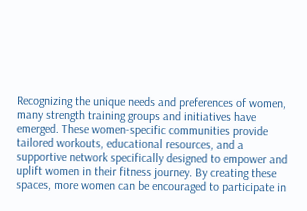Recognizing the unique needs and preferences of women, many strength training groups and initiatives have emerged. These women-specific communities provide tailored workouts, educational resources, and a supportive network specifically designed to empower and uplift women in their fitness journey. By creating these spaces, more women can be encouraged to participate in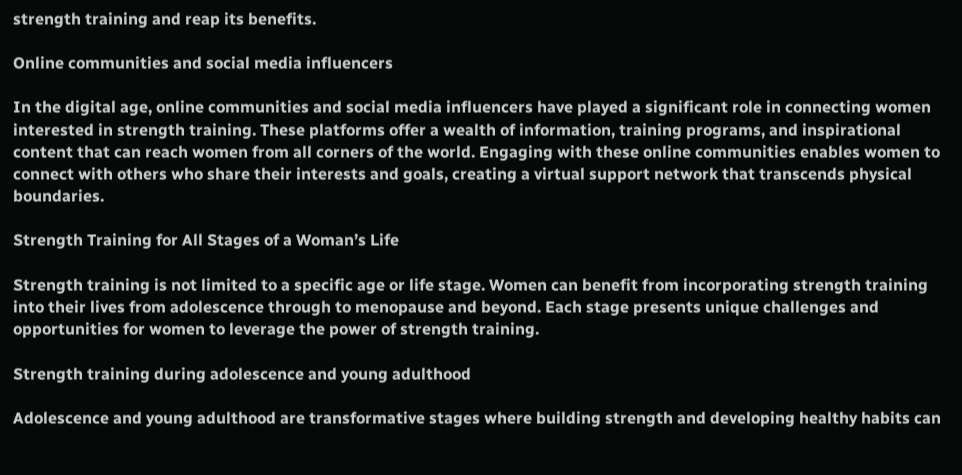strength training and reap its benefits.

Online communities and social media influencers

In the digital age, online communities and social media influencers have played a significant role in connecting women interested in strength training. These platforms offer a wealth of information, training programs, and inspirational content that can reach women from all corners of the world. Engaging with these online communities enables women to connect with others who share their interests and goals, creating a virtual support network that transcends physical boundaries.

Strength Training for All Stages of a Woman’s Life

Strength training is not limited to a specific age or life stage. Women can benefit from incorporating strength training into their lives from adolescence through to menopause and beyond. Each stage presents unique challenges and opportunities for women to leverage the power of strength training.

Strength training during adolescence and young adulthood

Adolescence and young adulthood are transformative stages where building strength and developing healthy habits can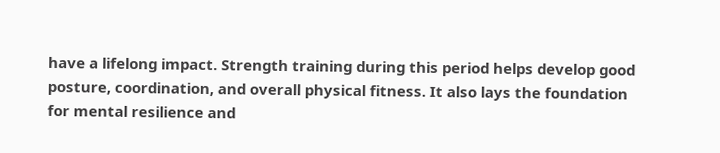have a lifelong impact. Strength training during this period helps develop good posture, coordination, and overall physical fitness. It also lays the foundation for mental resilience and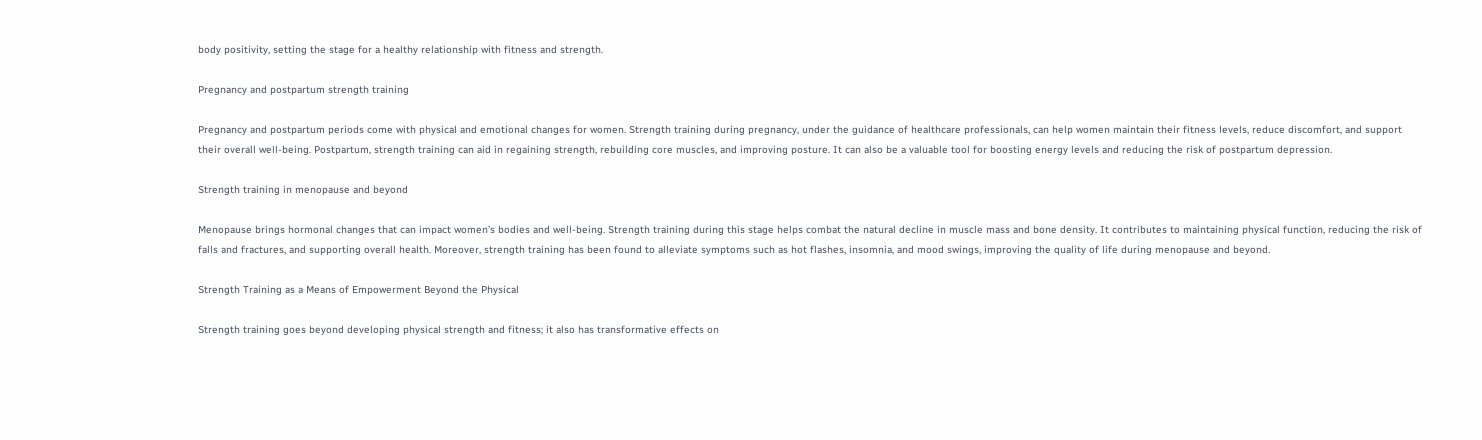body positivity, setting the stage for a healthy relationship with fitness and strength.

Pregnancy and postpartum strength training

Pregnancy and postpartum periods come with physical and emotional changes for women. Strength training during pregnancy, under the guidance of healthcare professionals, can help women maintain their fitness levels, reduce discomfort, and support their overall well-being. Postpartum, strength training can aid in regaining strength, rebuilding core muscles, and improving posture. It can also be a valuable tool for boosting energy levels and reducing the risk of postpartum depression.

Strength training in menopause and beyond

Menopause brings hormonal changes that can impact women’s bodies and well-being. Strength training during this stage helps combat the natural decline in muscle mass and bone density. It contributes to maintaining physical function, reducing the risk of falls and fractures, and supporting overall health. Moreover, strength training has been found to alleviate symptoms such as hot flashes, insomnia, and mood swings, improving the quality of life during menopause and beyond.

Strength Training as a Means of Empowerment Beyond the Physical

Strength training goes beyond developing physical strength and fitness; it also has transformative effects on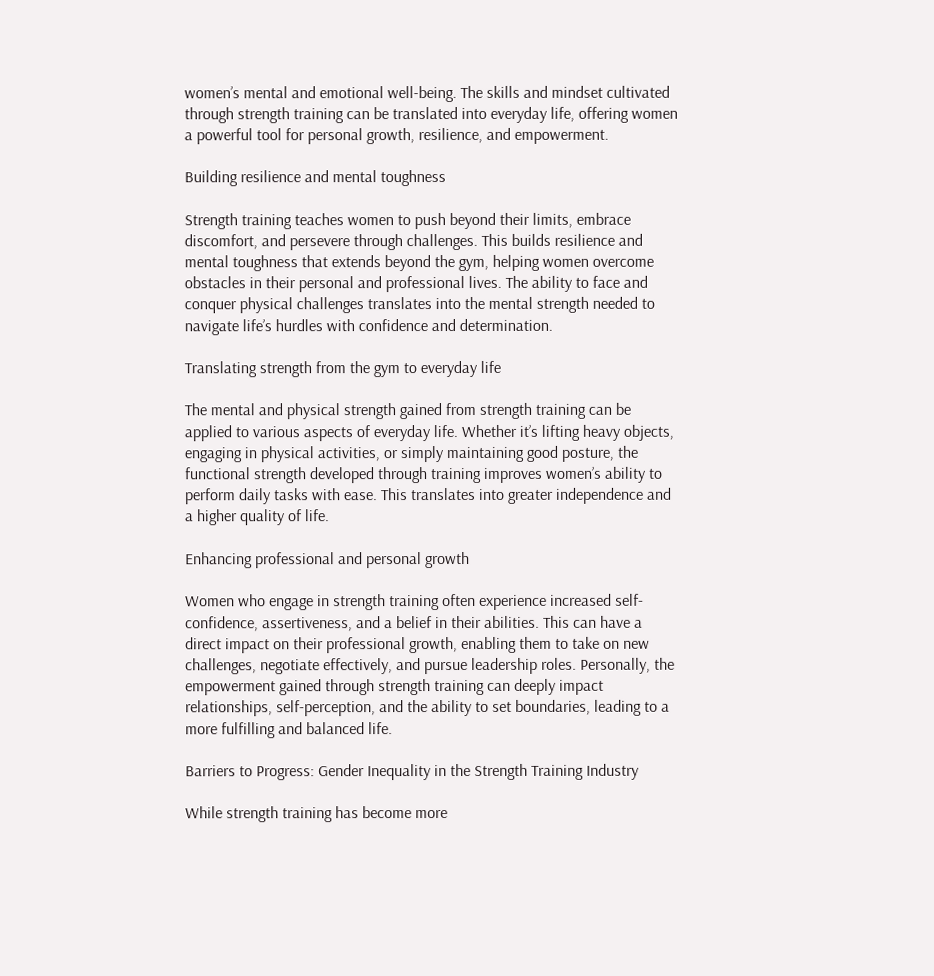women’s mental and emotional well-being. The skills and mindset cultivated through strength training can be translated into everyday life, offering women a powerful tool for personal growth, resilience, and empowerment.

Building resilience and mental toughness

Strength training teaches women to push beyond their limits, embrace discomfort, and persevere through challenges. This builds resilience and mental toughness that extends beyond the gym, helping women overcome obstacles in their personal and professional lives. The ability to face and conquer physical challenges translates into the mental strength needed to navigate life’s hurdles with confidence and determination.

Translating strength from the gym to everyday life

The mental and physical strength gained from strength training can be applied to various aspects of everyday life. Whether it’s lifting heavy objects, engaging in physical activities, or simply maintaining good posture, the functional strength developed through training improves women’s ability to perform daily tasks with ease. This translates into greater independence and a higher quality of life.

Enhancing professional and personal growth

Women who engage in strength training often experience increased self-confidence, assertiveness, and a belief in their abilities. This can have a direct impact on their professional growth, enabling them to take on new challenges, negotiate effectively, and pursue leadership roles. Personally, the empowerment gained through strength training can deeply impact relationships, self-perception, and the ability to set boundaries, leading to a more fulfilling and balanced life.

Barriers to Progress: Gender Inequality in the Strength Training Industry

While strength training has become more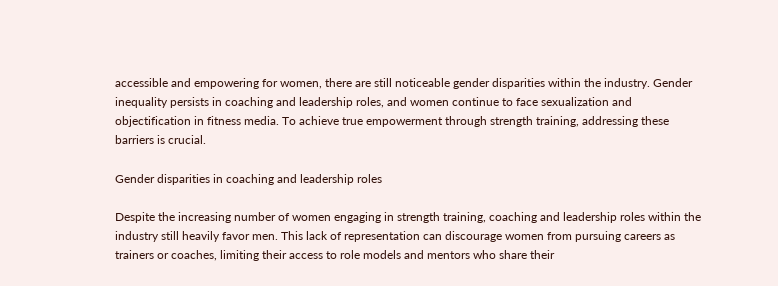accessible and empowering for women, there are still noticeable gender disparities within the industry. Gender inequality persists in coaching and leadership roles, and women continue to face sexualization and objectification in fitness media. To achieve true empowerment through strength training, addressing these barriers is crucial.

Gender disparities in coaching and leadership roles

Despite the increasing number of women engaging in strength training, coaching and leadership roles within the industry still heavily favor men. This lack of representation can discourage women from pursuing careers as trainers or coaches, limiting their access to role models and mentors who share their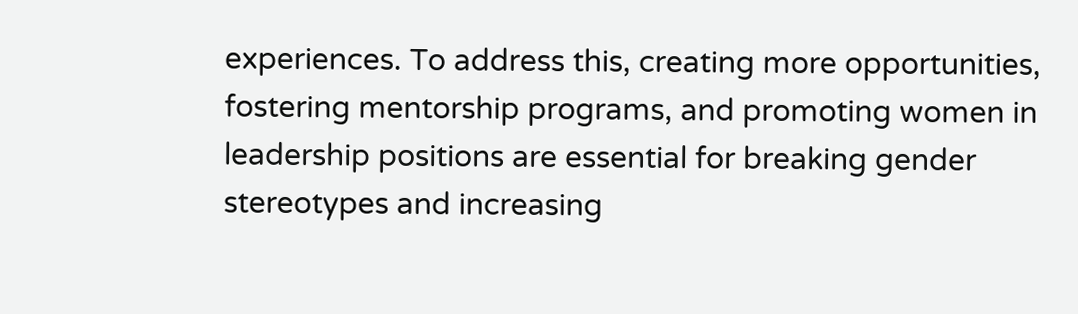experiences. To address this, creating more opportunities, fostering mentorship programs, and promoting women in leadership positions are essential for breaking gender stereotypes and increasing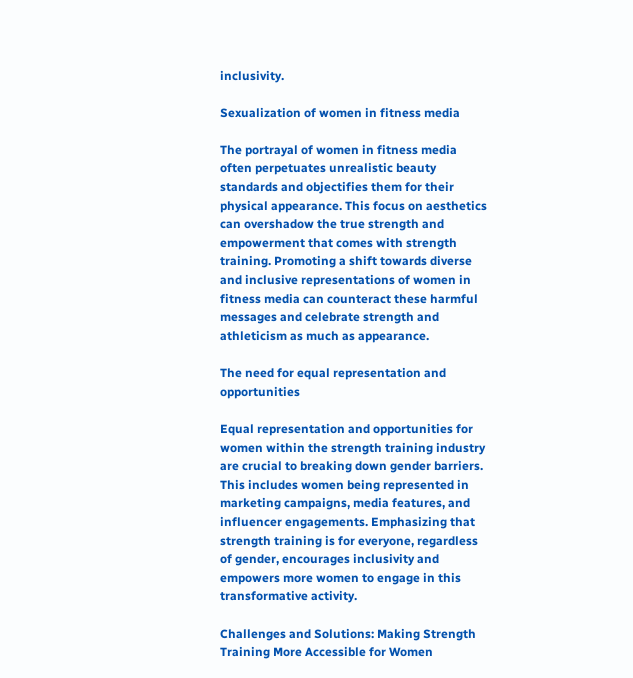inclusivity.

Sexualization of women in fitness media

The portrayal of women in fitness media often perpetuates unrealistic beauty standards and objectifies them for their physical appearance. This focus on aesthetics can overshadow the true strength and empowerment that comes with strength training. Promoting a shift towards diverse and inclusive representations of women in fitness media can counteract these harmful messages and celebrate strength and athleticism as much as appearance.

The need for equal representation and opportunities

Equal representation and opportunities for women within the strength training industry are crucial to breaking down gender barriers. This includes women being represented in marketing campaigns, media features, and influencer engagements. Emphasizing that strength training is for everyone, regardless of gender, encourages inclusivity and empowers more women to engage in this transformative activity.

Challenges and Solutions: Making Strength Training More Accessible for Women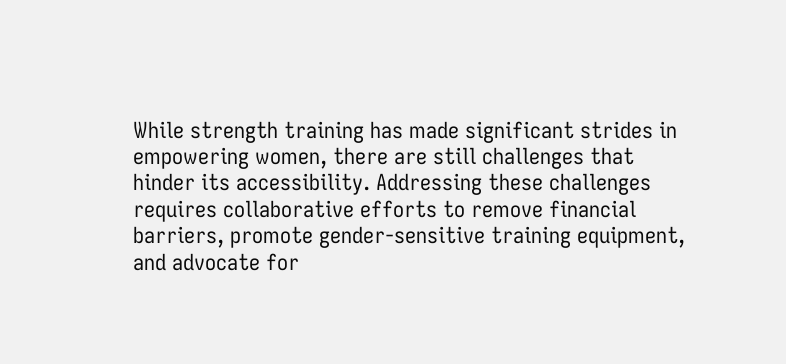While strength training has made significant strides in empowering women, there are still challenges that hinder its accessibility. Addressing these challenges requires collaborative efforts to remove financial barriers, promote gender-sensitive training equipment, and advocate for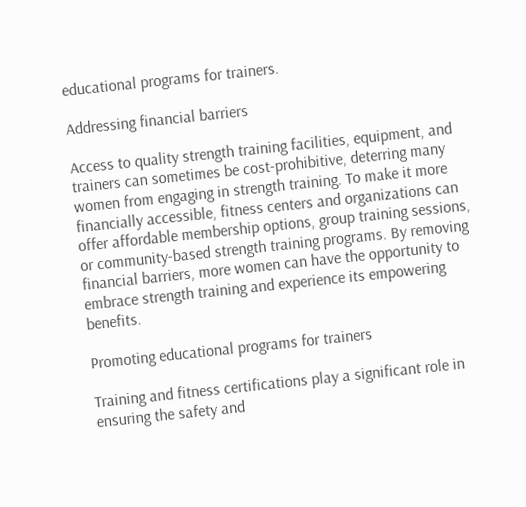educational programs for trainers.

Addressing financial barriers

Access to quality strength training facilities, equipment, and trainers can sometimes be cost-prohibitive, deterring many women from engaging in strength training. To make it more financially accessible, fitness centers and organizations can offer affordable membership options, group training sessions, or community-based strength training programs. By removing financial barriers, more women can have the opportunity to embrace strength training and experience its empowering benefits.

Promoting educational programs for trainers

Training and fitness certifications play a significant role in ensuring the safety and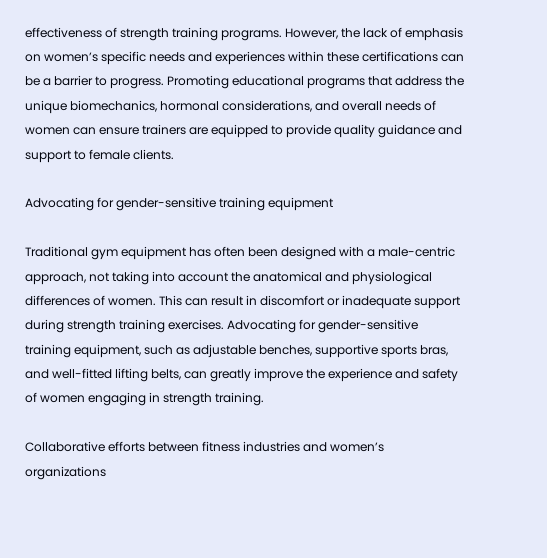effectiveness of strength training programs. However, the lack of emphasis on women’s specific needs and experiences within these certifications can be a barrier to progress. Promoting educational programs that address the unique biomechanics, hormonal considerations, and overall needs of women can ensure trainers are equipped to provide quality guidance and support to female clients.

Advocating for gender-sensitive training equipment

Traditional gym equipment has often been designed with a male-centric approach, not taking into account the anatomical and physiological differences of women. This can result in discomfort or inadequate support during strength training exercises. Advocating for gender-sensitive training equipment, such as adjustable benches, supportive sports bras, and well-fitted lifting belts, can greatly improve the experience and safety of women engaging in strength training.

Collaborative efforts between fitness industries and women’s organizations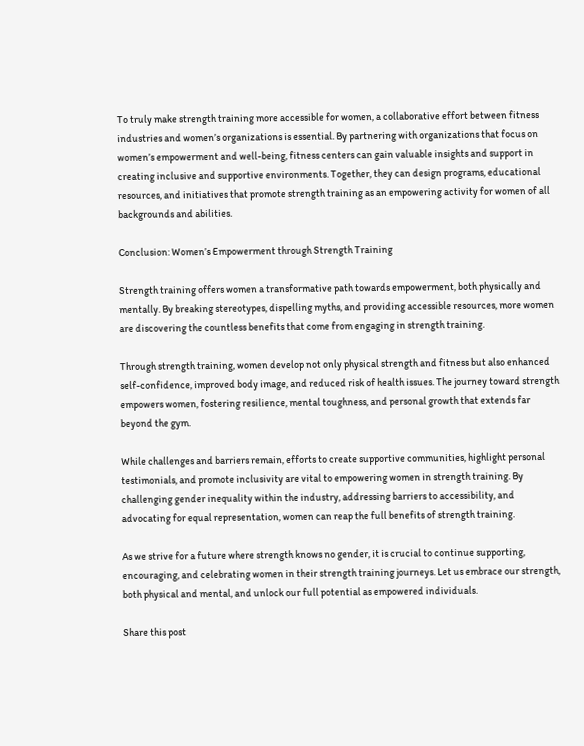To truly make strength training more accessible for women, a collaborative effort between fitness industries and women’s organizations is essential. By partnering with organizations that focus on women’s empowerment and well-being, fitness centers can gain valuable insights and support in creating inclusive and supportive environments. Together, they can design programs, educational resources, and initiatives that promote strength training as an empowering activity for women of all backgrounds and abilities.

Conclusion: Women’s Empowerment through Strength Training

Strength training offers women a transformative path towards empowerment, both physically and mentally. By breaking stereotypes, dispelling myths, and providing accessible resources, more women are discovering the countless benefits that come from engaging in strength training.

Through strength training, women develop not only physical strength and fitness but also enhanced self-confidence, improved body image, and reduced risk of health issues. The journey toward strength empowers women, fostering resilience, mental toughness, and personal growth that extends far beyond the gym.

While challenges and barriers remain, efforts to create supportive communities, highlight personal testimonials, and promote inclusivity are vital to empowering women in strength training. By challenging gender inequality within the industry, addressing barriers to accessibility, and advocating for equal representation, women can reap the full benefits of strength training.

As we strive for a future where strength knows no gender, it is crucial to continue supporting, encouraging, and celebrating women in their strength training journeys. Let us embrace our strength, both physical and mental, and unlock our full potential as empowered individuals.

Share this post